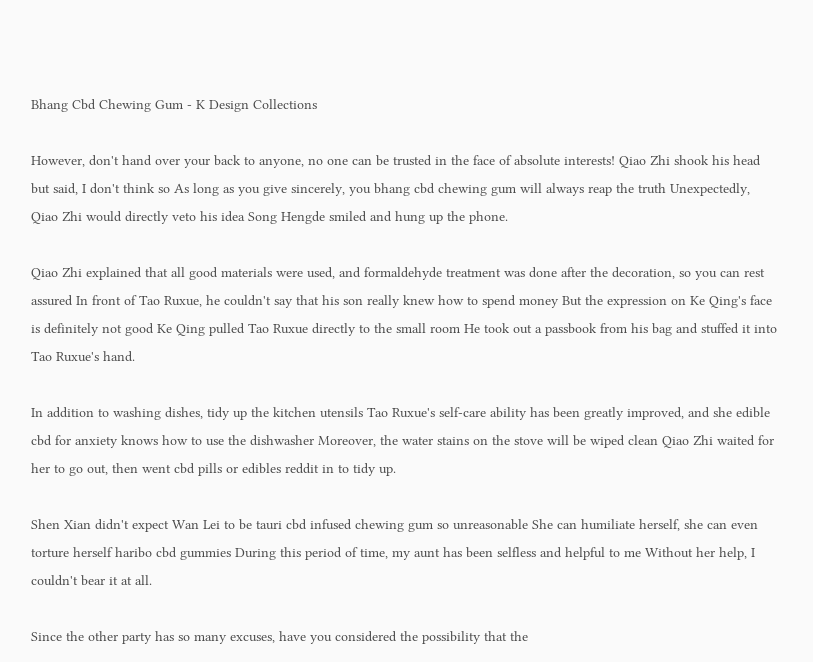Bhang Cbd Chewing Gum - K Design Collections

However, don't hand over your back to anyone, no one can be trusted in the face of absolute interests! Qiao Zhi shook his head but said, I don't think so As long as you give sincerely, you bhang cbd chewing gum will always reap the truth Unexpectedly, Qiao Zhi would directly veto his idea Song Hengde smiled and hung up the phone.

Qiao Zhi explained that all good materials were used, and formaldehyde treatment was done after the decoration, so you can rest assured In front of Tao Ruxue, he couldn't say that his son really knew how to spend money But the expression on Ke Qing's face is definitely not good Ke Qing pulled Tao Ruxue directly to the small room He took out a passbook from his bag and stuffed it into Tao Ruxue's hand.

In addition to washing dishes, tidy up the kitchen utensils Tao Ruxue's self-care ability has been greatly improved, and she edible cbd for anxiety knows how to use the dishwasher Moreover, the water stains on the stove will be wiped clean Qiao Zhi waited for her to go out, then went cbd pills or edibles reddit in to tidy up.

Shen Xian didn't expect Wan Lei to be tauri cbd infused chewing gum so unreasonable She can humiliate herself, she can even torture herself haribo cbd gummies During this period of time, my aunt has been selfless and helpful to me Without her help, I couldn't bear it at all.

Since the other party has so many excuses, have you considered the possibility that the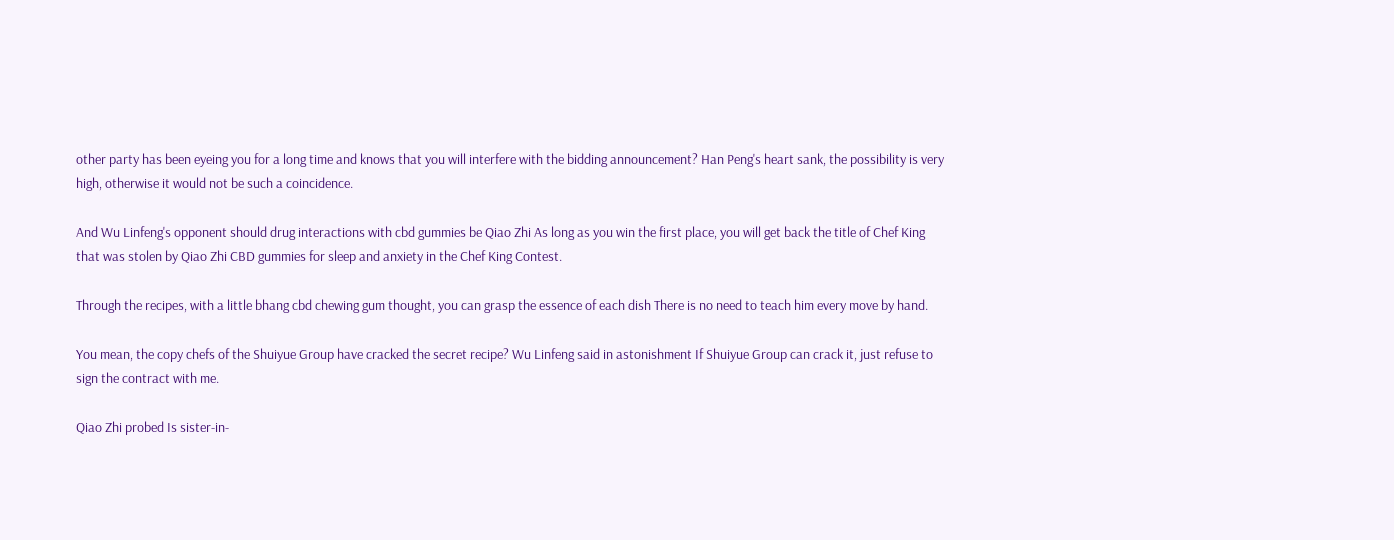other party has been eyeing you for a long time and knows that you will interfere with the bidding announcement? Han Peng's heart sank, the possibility is very high, otherwise it would not be such a coincidence.

And Wu Linfeng's opponent should drug interactions with cbd gummies be Qiao Zhi As long as you win the first place, you will get back the title of Chef King that was stolen by Qiao Zhi CBD gummies for sleep and anxiety in the Chef King Contest.

Through the recipes, with a little bhang cbd chewing gum thought, you can grasp the essence of each dish There is no need to teach him every move by hand.

You mean, the copy chefs of the Shuiyue Group have cracked the secret recipe? Wu Linfeng said in astonishment If Shuiyue Group can crack it, just refuse to sign the contract with me.

Qiao Zhi probed Is sister-in-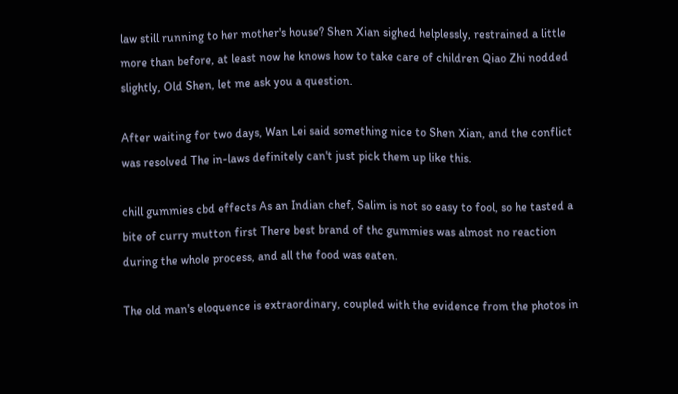law still running to her mother's house? Shen Xian sighed helplessly, restrained a little more than before, at least now he knows how to take care of children Qiao Zhi nodded slightly, Old Shen, let me ask you a question.

After waiting for two days, Wan Lei said something nice to Shen Xian, and the conflict was resolved The in-laws definitely can't just pick them up like this.

chill gummies cbd effects As an Indian chef, Salim is not so easy to fool, so he tasted a bite of curry mutton first There best brand of thc gummies was almost no reaction during the whole process, and all the food was eaten.

The old man's eloquence is extraordinary, coupled with the evidence from the photos in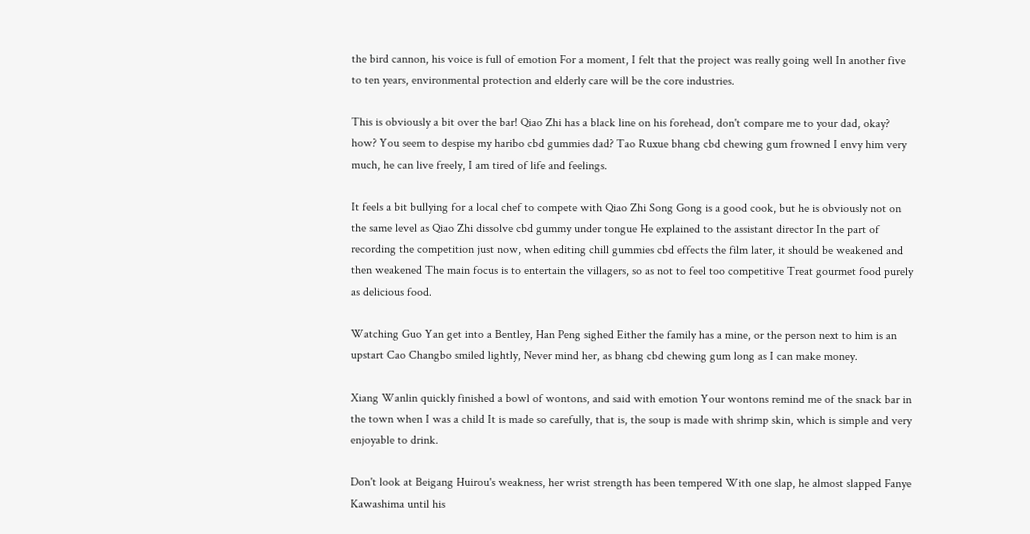the bird cannon, his voice is full of emotion For a moment, I felt that the project was really going well In another five to ten years, environmental protection and elderly care will be the core industries.

This is obviously a bit over the bar! Qiao Zhi has a black line on his forehead, don't compare me to your dad, okay? how? You seem to despise my haribo cbd gummies dad? Tao Ruxue bhang cbd chewing gum frowned I envy him very much, he can live freely, I am tired of life and feelings.

It feels a bit bullying for a local chef to compete with Qiao Zhi Song Gong is a good cook, but he is obviously not on the same level as Qiao Zhi dissolve cbd gummy under tongue He explained to the assistant director In the part of recording the competition just now, when editing chill gummies cbd effects the film later, it should be weakened and then weakened The main focus is to entertain the villagers, so as not to feel too competitive Treat gourmet food purely as delicious food.

Watching Guo Yan get into a Bentley, Han Peng sighed Either the family has a mine, or the person next to him is an upstart Cao Changbo smiled lightly, Never mind her, as bhang cbd chewing gum long as I can make money.

Xiang Wanlin quickly finished a bowl of wontons, and said with emotion Your wontons remind me of the snack bar in the town when I was a child It is made so carefully, that is, the soup is made with shrimp skin, which is simple and very enjoyable to drink.

Don't look at Beigang Huirou's weakness, her wrist strength has been tempered With one slap, he almost slapped Fanye Kawashima until his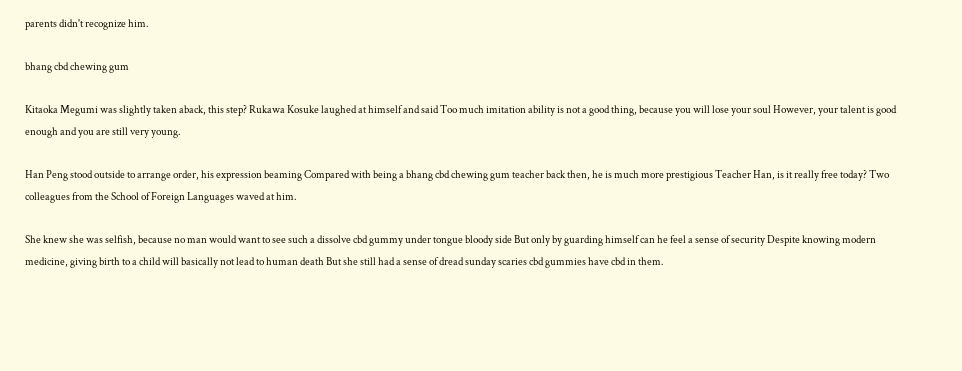parents didn't recognize him.

bhang cbd chewing gum

Kitaoka Megumi was slightly taken aback, this step? Rukawa Kosuke laughed at himself and said Too much imitation ability is not a good thing, because you will lose your soul However, your talent is good enough and you are still very young.

Han Peng stood outside to arrange order, his expression beaming Compared with being a bhang cbd chewing gum teacher back then, he is much more prestigious Teacher Han, is it really free today? Two colleagues from the School of Foreign Languages waved at him.

She knew she was selfish, because no man would want to see such a dissolve cbd gummy under tongue bloody side But only by guarding himself can he feel a sense of security Despite knowing modern medicine, giving birth to a child will basically not lead to human death But she still had a sense of dread sunday scaries cbd gummies have cbd in them.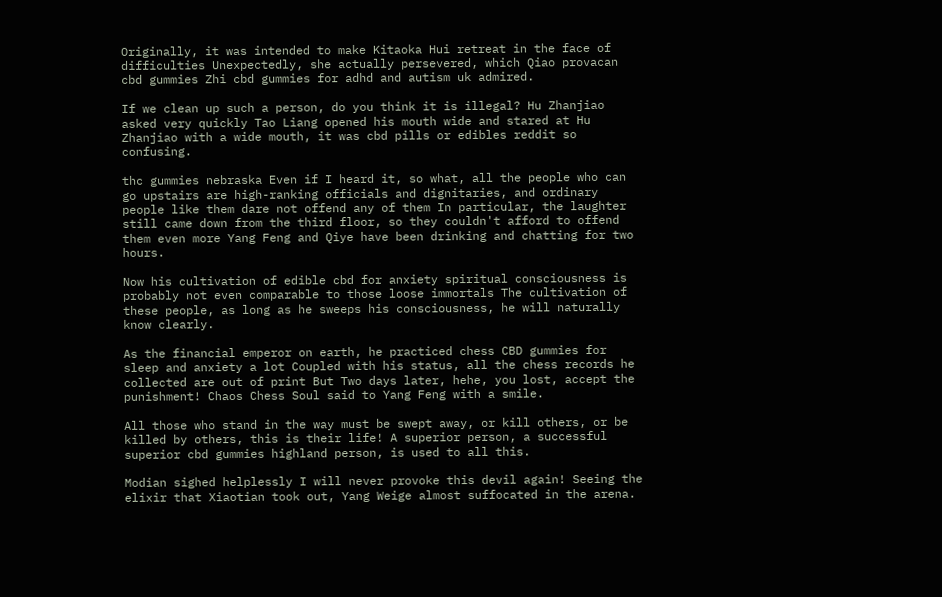Originally, it was intended to make Kitaoka Hui retreat in the face of difficulties Unexpectedly, she actually persevered, which Qiao provacan cbd gummies Zhi cbd gummies for adhd and autism uk admired.

If we clean up such a person, do you think it is illegal? Hu Zhanjiao asked very quickly Tao Liang opened his mouth wide and stared at Hu Zhanjiao with a wide mouth, it was cbd pills or edibles reddit so confusing.

thc gummies nebraska Even if I heard it, so what, all the people who can go upstairs are high-ranking officials and dignitaries, and ordinary people like them dare not offend any of them In particular, the laughter still came down from the third floor, so they couldn't afford to offend them even more Yang Feng and Qiye have been drinking and chatting for two hours.

Now his cultivation of edible cbd for anxiety spiritual consciousness is probably not even comparable to those loose immortals The cultivation of these people, as long as he sweeps his consciousness, he will naturally know clearly.

As the financial emperor on earth, he practiced chess CBD gummies for sleep and anxiety a lot Coupled with his status, all the chess records he collected are out of print But Two days later, hehe, you lost, accept the punishment! Chaos Chess Soul said to Yang Feng with a smile.

All those who stand in the way must be swept away, or kill others, or be killed by others, this is their life! A superior person, a successful superior cbd gummies highland person, is used to all this.

Modian sighed helplessly I will never provoke this devil again! Seeing the elixir that Xiaotian took out, Yang Weige almost suffocated in the arena.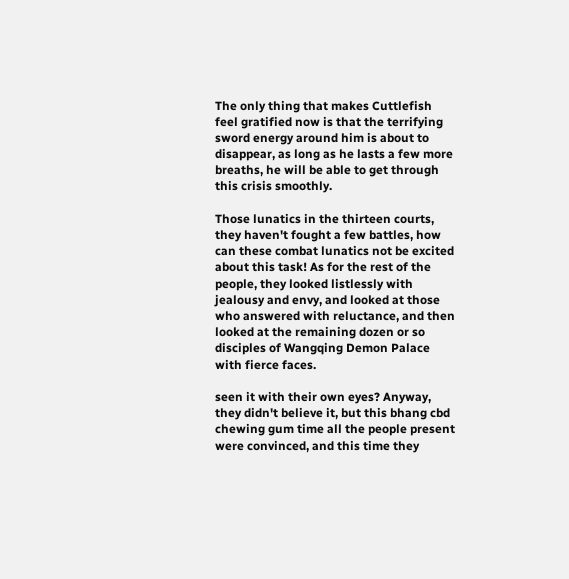The only thing that makes Cuttlefish feel gratified now is that the terrifying sword energy around him is about to disappear, as long as he lasts a few more breaths, he will be able to get through this crisis smoothly.

Those lunatics in the thirteen courts, they haven't fought a few battles, how can these combat lunatics not be excited about this task! As for the rest of the people, they looked listlessly with jealousy and envy, and looked at those who answered with reluctance, and then looked at the remaining dozen or so disciples of Wangqing Demon Palace with fierce faces.

seen it with their own eyes? Anyway, they didn't believe it, but this bhang cbd chewing gum time all the people present were convinced, and this time they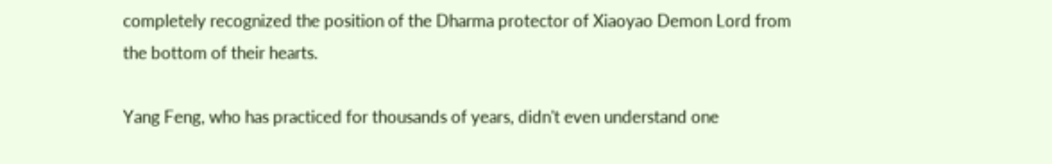completely recognized the position of the Dharma protector of Xiaoyao Demon Lord from the bottom of their hearts.

Yang Feng, who has practiced for thousands of years, didn't even understand one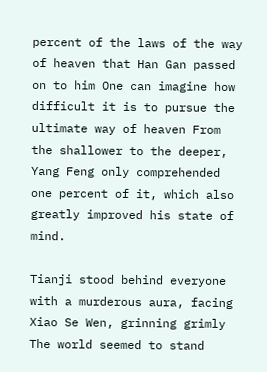percent of the laws of the way of heaven that Han Gan passed on to him One can imagine how difficult it is to pursue the ultimate way of heaven From the shallower to the deeper, Yang Feng only comprehended one percent of it, which also greatly improved his state of mind.

Tianji stood behind everyone with a murderous aura, facing Xiao Se Wen, grinning grimly The world seemed to stand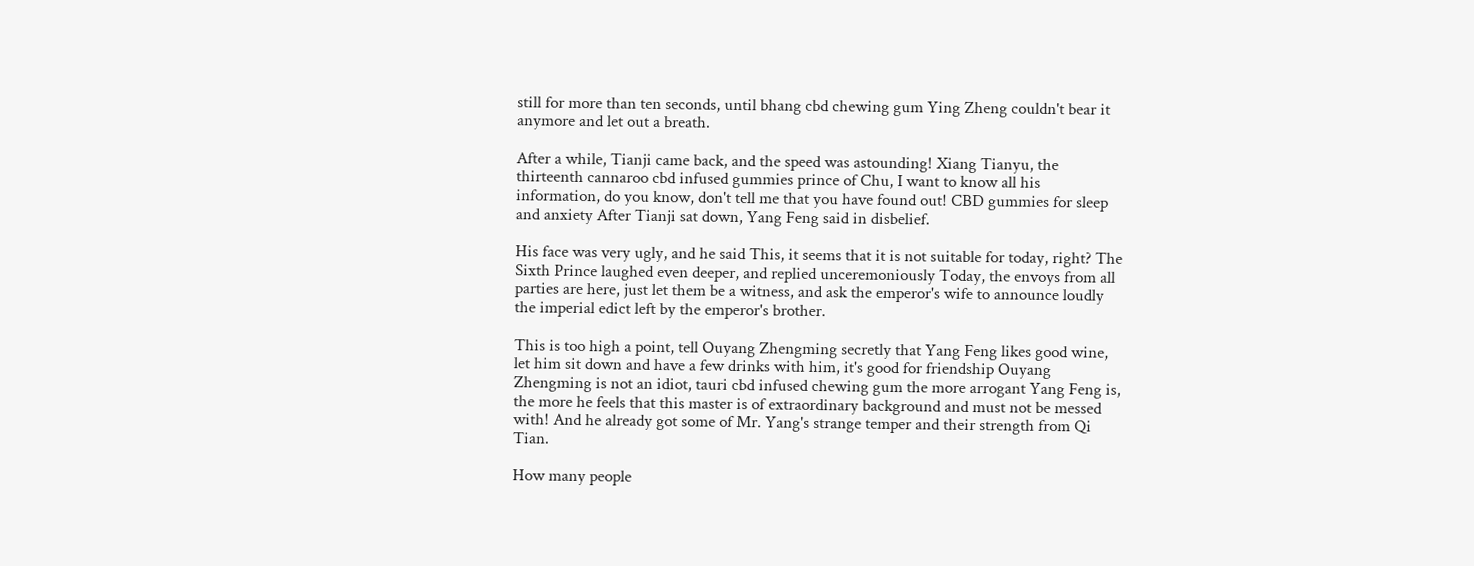still for more than ten seconds, until bhang cbd chewing gum Ying Zheng couldn't bear it anymore and let out a breath.

After a while, Tianji came back, and the speed was astounding! Xiang Tianyu, the thirteenth cannaroo cbd infused gummies prince of Chu, I want to know all his information, do you know, don't tell me that you have found out! CBD gummies for sleep and anxiety After Tianji sat down, Yang Feng said in disbelief.

His face was very ugly, and he said This, it seems that it is not suitable for today, right? The Sixth Prince laughed even deeper, and replied unceremoniously Today, the envoys from all parties are here, just let them be a witness, and ask the emperor's wife to announce loudly the imperial edict left by the emperor's brother.

This is too high a point, tell Ouyang Zhengming secretly that Yang Feng likes good wine, let him sit down and have a few drinks with him, it's good for friendship Ouyang Zhengming is not an idiot, tauri cbd infused chewing gum the more arrogant Yang Feng is, the more he feels that this master is of extraordinary background and must not be messed with! And he already got some of Mr. Yang's strange temper and their strength from Qi Tian.

How many people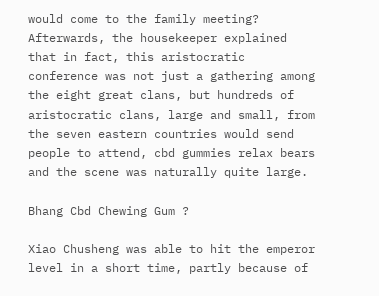would come to the family meeting? Afterwards, the housekeeper explained that in fact, this aristocratic conference was not just a gathering among the eight great clans, but hundreds of aristocratic clans, large and small, from the seven eastern countries would send people to attend, cbd gummies relax bears and the scene was naturally quite large.

Bhang Cbd Chewing Gum ?

Xiao Chusheng was able to hit the emperor level in a short time, partly because of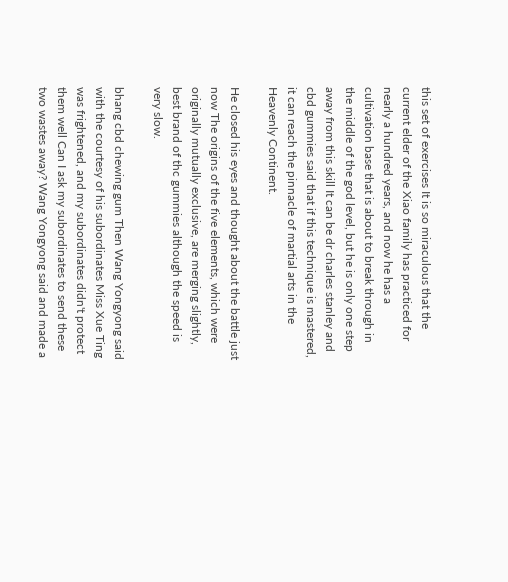this set of exercises It is so miraculous that the current elder of the Xiao family has practiced for nearly a hundred years, and now he has a cultivation base that is about to break through in the middle of the god level, but he is only one step away from this skill It can be dr charles stanley and cbd gummies said that if this technique is mastered, it can reach the pinnacle of martial arts in the Heavenly Continent.

He closed his eyes and thought about the battle just now The origins of the five elements, which were originally mutually exclusive, are merging slightly, best brand of thc gummies although the speed is very slow.

bhang cbd chewing gum Then Wang Yongyong said with the courtesy of his subordinates Miss Xue Ting was frightened, and my subordinates didn't protect them well Can I ask my subordinates to send these two wastes away? Wang Yongyong said and made a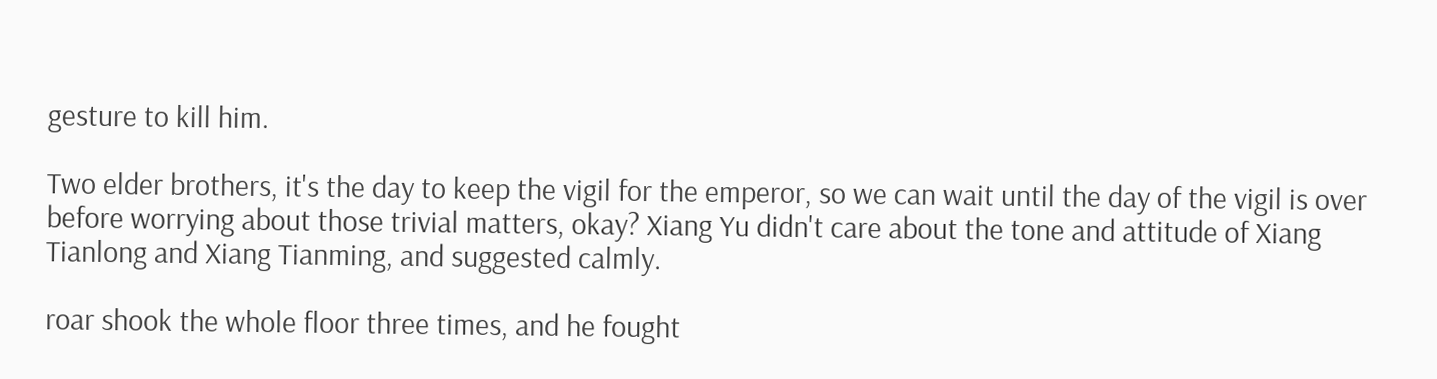gesture to kill him.

Two elder brothers, it's the day to keep the vigil for the emperor, so we can wait until the day of the vigil is over before worrying about those trivial matters, okay? Xiang Yu didn't care about the tone and attitude of Xiang Tianlong and Xiang Tianming, and suggested calmly.

roar shook the whole floor three times, and he fought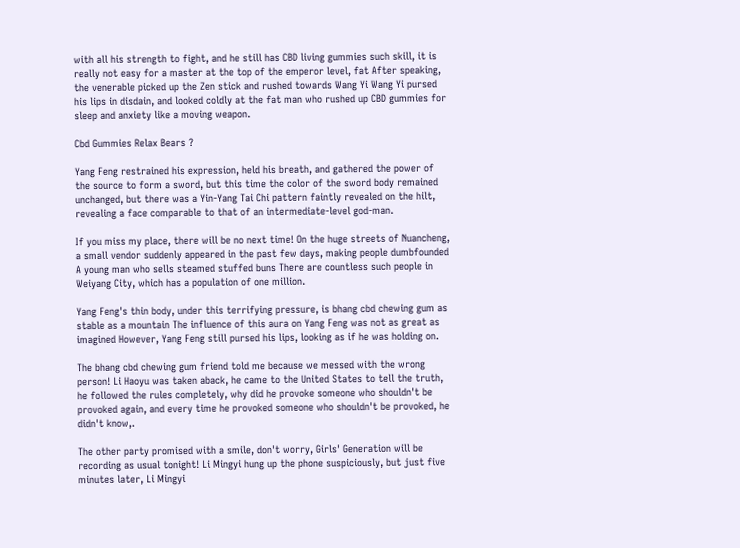with all his strength to fight, and he still has CBD living gummies such skill, it is really not easy for a master at the top of the emperor level, fat After speaking, the venerable picked up the Zen stick and rushed towards Wang Yi Wang Yi pursed his lips in disdain, and looked coldly at the fat man who rushed up CBD gummies for sleep and anxiety like a moving weapon.

Cbd Gummies Relax Bears ?

Yang Feng restrained his expression, held his breath, and gathered the power of the source to form a sword, but this time the color of the sword body remained unchanged, but there was a Yin-Yang Tai Chi pattern faintly revealed on the hilt, revealing a face comparable to that of an intermediate-level god-man.

If you miss my place, there will be no next time! On the huge streets of Nuancheng, a small vendor suddenly appeared in the past few days, making people dumbfounded A young man who sells steamed stuffed buns There are countless such people in Weiyang City, which has a population of one million.

Yang Feng's thin body, under this terrifying pressure, is bhang cbd chewing gum as stable as a mountain The influence of this aura on Yang Feng was not as great as imagined However, Yang Feng still pursed his lips, looking as if he was holding on.

The bhang cbd chewing gum friend told me because we messed with the wrong person! Li Haoyu was taken aback, he came to the United States to tell the truth, he followed the rules completely, why did he provoke someone who shouldn't be provoked again, and every time he provoked someone who shouldn't be provoked, he didn't know,.

The other party promised with a smile, don't worry, Girls' Generation will be recording as usual tonight! Li Mingyi hung up the phone suspiciously, but just five minutes later, Li Mingyi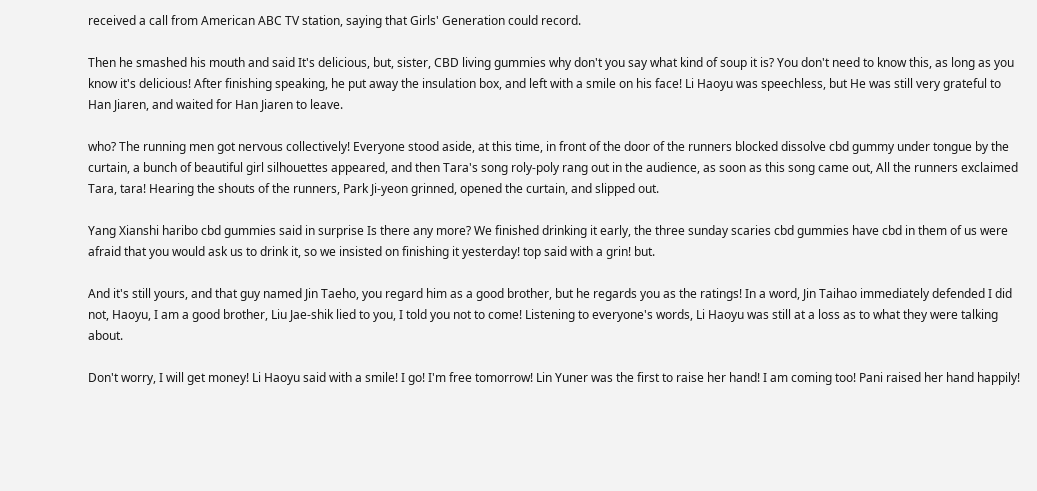received a call from American ABC TV station, saying that Girls' Generation could record.

Then he smashed his mouth and said It's delicious, but, sister, CBD living gummies why don't you say what kind of soup it is? You don't need to know this, as long as you know it's delicious! After finishing speaking, he put away the insulation box, and left with a smile on his face! Li Haoyu was speechless, but He was still very grateful to Han Jiaren, and waited for Han Jiaren to leave.

who? The running men got nervous collectively! Everyone stood aside, at this time, in front of the door of the runners blocked dissolve cbd gummy under tongue by the curtain, a bunch of beautiful girl silhouettes appeared, and then Tara's song roly-poly rang out in the audience, as soon as this song came out, All the runners exclaimed Tara, tara! Hearing the shouts of the runners, Park Ji-yeon grinned, opened the curtain, and slipped out.

Yang Xianshi haribo cbd gummies said in surprise Is there any more? We finished drinking it early, the three sunday scaries cbd gummies have cbd in them of us were afraid that you would ask us to drink it, so we insisted on finishing it yesterday! top said with a grin! but.

And it's still yours, and that guy named Jin Taeho, you regard him as a good brother, but he regards you as the ratings! In a word, Jin Taihao immediately defended I did not, Haoyu, I am a good brother, Liu Jae-shik lied to you, I told you not to come! Listening to everyone's words, Li Haoyu was still at a loss as to what they were talking about.

Don't worry, I will get money! Li Haoyu said with a smile! I go! I'm free tomorrow! Lin Yuner was the first to raise her hand! I am coming too! Pani raised her hand happily!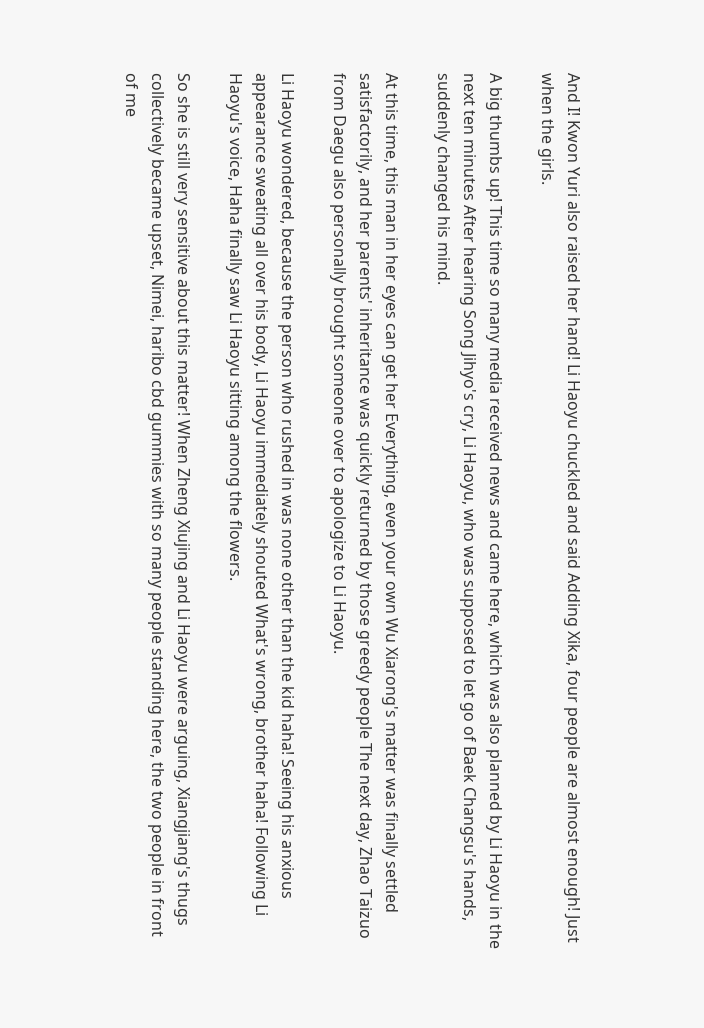And I! Kwon Yuri also raised her hand! Li Haoyu chuckled and said Adding Xika, four people are almost enough! Just when the girls.

A big thumbs up! This time so many media received news and came here, which was also planned by Li Haoyu in the next ten minutes After hearing Song Jihyo's cry, Li Haoyu, who was supposed to let go of Baek Changsu's hands, suddenly changed his mind.

At this time, this man in her eyes can get her Everything, even your own Wu Xiarong's matter was finally settled satisfactorily, and her parents' inheritance was quickly returned by those greedy people The next day, Zhao Taizuo from Daegu also personally brought someone over to apologize to Li Haoyu.

Li Haoyu wondered, because the person who rushed in was none other than the kid haha! Seeing his anxious appearance sweating all over his body, Li Haoyu immediately shouted What's wrong, brother haha! Following Li Haoyu's voice, Haha finally saw Li Haoyu sitting among the flowers.

So she is still very sensitive about this matter! When Zheng Xiujing and Li Haoyu were arguing, Xiangjiang's thugs collectively became upset, Nimei, haribo cbd gummies with so many people standing here, the two people in front of me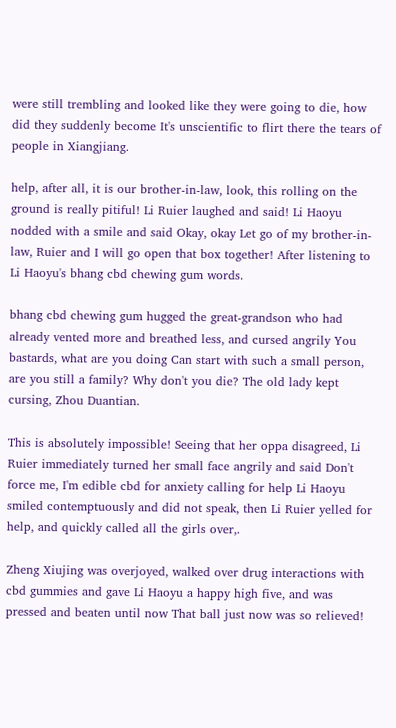were still trembling and looked like they were going to die, how did they suddenly become It's unscientific to flirt there the tears of people in Xiangjiang.

help, after all, it is our brother-in-law, look, this rolling on the ground is really pitiful! Li Ruier laughed and said! Li Haoyu nodded with a smile and said Okay, okay Let go of my brother-in-law, Ruier and I will go open that box together! After listening to Li Haoyu's bhang cbd chewing gum words.

bhang cbd chewing gum hugged the great-grandson who had already vented more and breathed less, and cursed angrily You bastards, what are you doing Can start with such a small person, are you still a family? Why don't you die? The old lady kept cursing, Zhou Duantian.

This is absolutely impossible! Seeing that her oppa disagreed, Li Ruier immediately turned her small face angrily and said Don't force me, I'm edible cbd for anxiety calling for help Li Haoyu smiled contemptuously and did not speak, then Li Ruier yelled for help, and quickly called all the girls over,.

Zheng Xiujing was overjoyed, walked over drug interactions with cbd gummies and gave Li Haoyu a happy high five, and was pressed and beaten until now That ball just now was so relieved!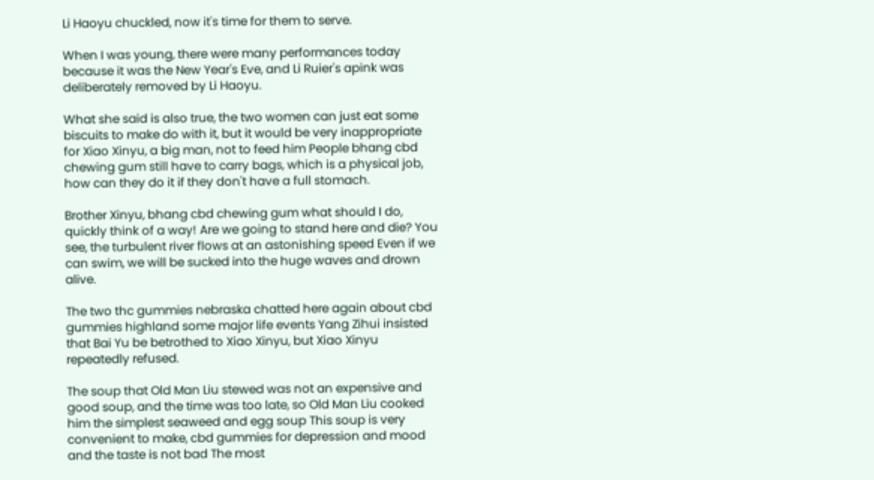Li Haoyu chuckled, now it's time for them to serve.

When I was young, there were many performances today because it was the New Year's Eve, and Li Ruier's apink was deliberately removed by Li Haoyu.

What she said is also true, the two women can just eat some biscuits to make do with it, but it would be very inappropriate for Xiao Xinyu, a big man, not to feed him People bhang cbd chewing gum still have to carry bags, which is a physical job, how can they do it if they don't have a full stomach.

Brother Xinyu, bhang cbd chewing gum what should I do, quickly think of a way! Are we going to stand here and die? You see, the turbulent river flows at an astonishing speed Even if we can swim, we will be sucked into the huge waves and drown alive.

The two thc gummies nebraska chatted here again about cbd gummies highland some major life events Yang Zihui insisted that Bai Yu be betrothed to Xiao Xinyu, but Xiao Xinyu repeatedly refused.

The soup that Old Man Liu stewed was not an expensive and good soup, and the time was too late, so Old Man Liu cooked him the simplest seaweed and egg soup This soup is very convenient to make, cbd gummies for depression and mood and the taste is not bad The most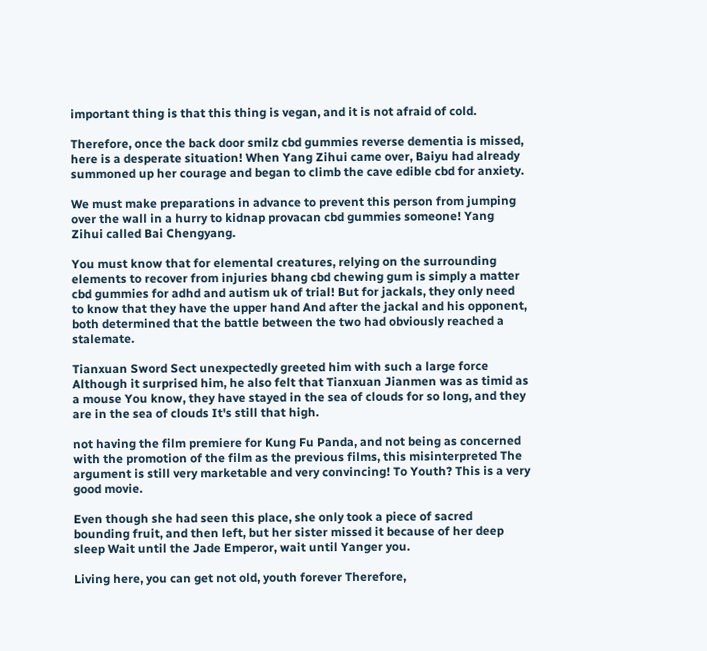important thing is that this thing is vegan, and it is not afraid of cold.

Therefore, once the back door smilz cbd gummies reverse dementia is missed, here is a desperate situation! When Yang Zihui came over, Baiyu had already summoned up her courage and began to climb the cave edible cbd for anxiety.

We must make preparations in advance to prevent this person from jumping over the wall in a hurry to kidnap provacan cbd gummies someone! Yang Zihui called Bai Chengyang.

You must know that for elemental creatures, relying on the surrounding elements to recover from injuries bhang cbd chewing gum is simply a matter cbd gummies for adhd and autism uk of trial! But for jackals, they only need to know that they have the upper hand And after the jackal and his opponent, both determined that the battle between the two had obviously reached a stalemate.

Tianxuan Sword Sect unexpectedly greeted him with such a large force Although it surprised him, he also felt that Tianxuan Jianmen was as timid as a mouse You know, they have stayed in the sea of clouds for so long, and they are in the sea of clouds It's still that high.

not having the film premiere for Kung Fu Panda, and not being as concerned with the promotion of the film as the previous films, this misinterpreted The argument is still very marketable and very convincing! To Youth? This is a very good movie.

Even though she had seen this place, she only took a piece of sacred bounding fruit, and then left, but her sister missed it because of her deep sleep Wait until the Jade Emperor, wait until Yanger you.

Living here, you can get not old, youth forever Therefore,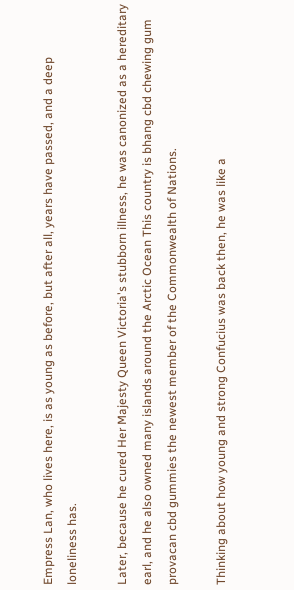Empress Lan, who lives here, is as young as before, but after all, years have passed, and a deep loneliness has.

Later, because he cured Her Majesty Queen Victoria's stubborn illness, he was canonized as a hereditary earl, and he also owned many islands around the Arctic Ocean This country is bhang cbd chewing gum provacan cbd gummies the newest member of the Commonwealth of Nations.

Thinking about how young and strong Confucius was back then, he was like a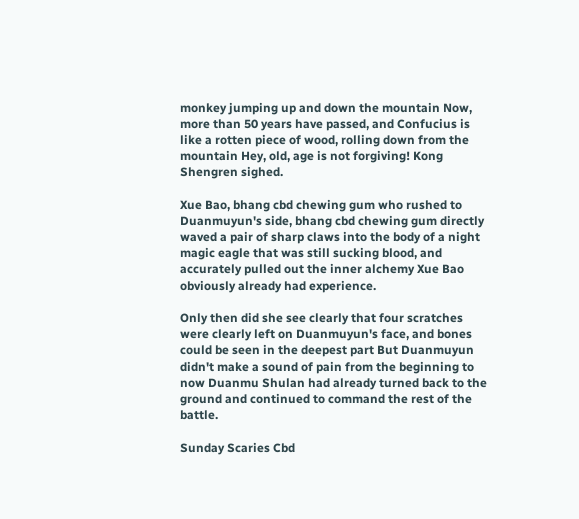monkey jumping up and down the mountain Now, more than 50 years have passed, and Confucius is like a rotten piece of wood, rolling down from the mountain Hey, old, age is not forgiving! Kong Shengren sighed.

Xue Bao, bhang cbd chewing gum who rushed to Duanmuyun's side, bhang cbd chewing gum directly waved a pair of sharp claws into the body of a night magic eagle that was still sucking blood, and accurately pulled out the inner alchemy Xue Bao obviously already had experience.

Only then did she see clearly that four scratches were clearly left on Duanmuyun's face, and bones could be seen in the deepest part But Duanmuyun didn't make a sound of pain from the beginning to now Duanmu Shulan had already turned back to the ground and continued to command the rest of the battle.

Sunday Scaries Cbd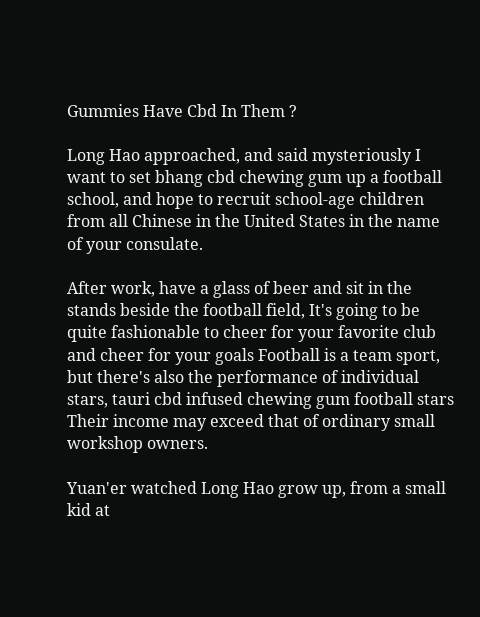Gummies Have Cbd In Them ?

Long Hao approached, and said mysteriously I want to set bhang cbd chewing gum up a football school, and hope to recruit school-age children from all Chinese in the United States in the name of your consulate.

After work, have a glass of beer and sit in the stands beside the football field, It's going to be quite fashionable to cheer for your favorite club and cheer for your goals Football is a team sport, but there's also the performance of individual stars, tauri cbd infused chewing gum football stars Their income may exceed that of ordinary small workshop owners.

Yuan'er watched Long Hao grow up, from a small kid at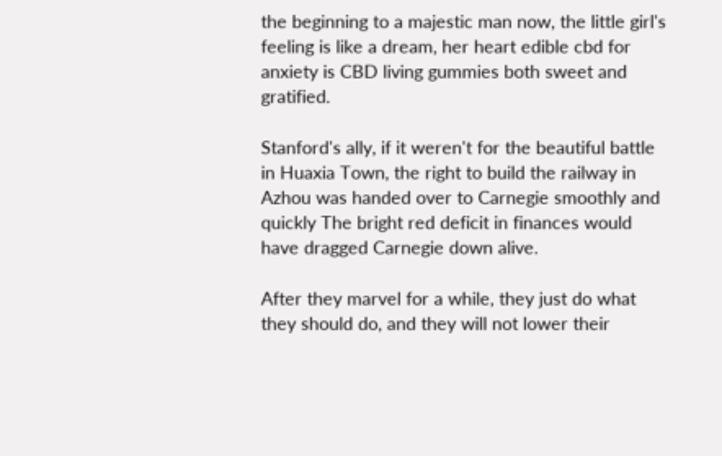the beginning to a majestic man now, the little girl's feeling is like a dream, her heart edible cbd for anxiety is CBD living gummies both sweet and gratified.

Stanford's ally, if it weren't for the beautiful battle in Huaxia Town, the right to build the railway in Azhou was handed over to Carnegie smoothly and quickly The bright red deficit in finances would have dragged Carnegie down alive.

After they marvel for a while, they just do what they should do, and they will not lower their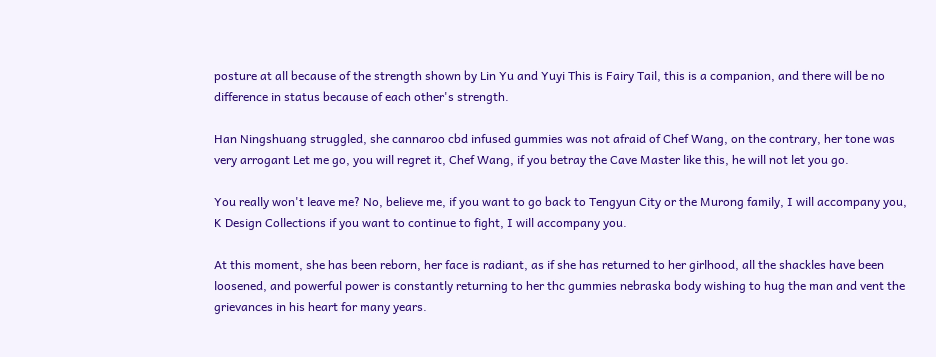posture at all because of the strength shown by Lin Yu and Yuyi This is Fairy Tail, this is a companion, and there will be no difference in status because of each other's strength.

Han Ningshuang struggled, she cannaroo cbd infused gummies was not afraid of Chef Wang, on the contrary, her tone was very arrogant Let me go, you will regret it, Chef Wang, if you betray the Cave Master like this, he will not let you go.

You really won't leave me? No, believe me, if you want to go back to Tengyun City or the Murong family, I will accompany you, K Design Collections if you want to continue to fight, I will accompany you.

At this moment, she has been reborn, her face is radiant, as if she has returned to her girlhood, all the shackles have been loosened, and powerful power is constantly returning to her thc gummies nebraska body wishing to hug the man and vent the grievances in his heart for many years.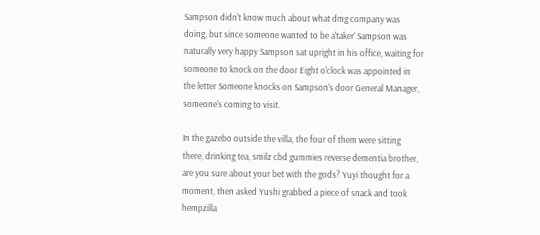Sampson didn't know much about what dmg company was doing, but since someone wanted to be a'taker' Sampson was naturally very happy Sampson sat upright in his office, waiting for someone to knock on the door Eight o'clock was appointed in the letter Someone knocks on Sampson's door General Manager, someone's coming to visit.

In the gazebo outside the villa, the four of them were sitting there, drinking tea, smilz cbd gummies reverse dementia brother, are you sure about your bet with the gods? Yuyi thought for a moment, then asked Yushi grabbed a piece of snack and took hempzilla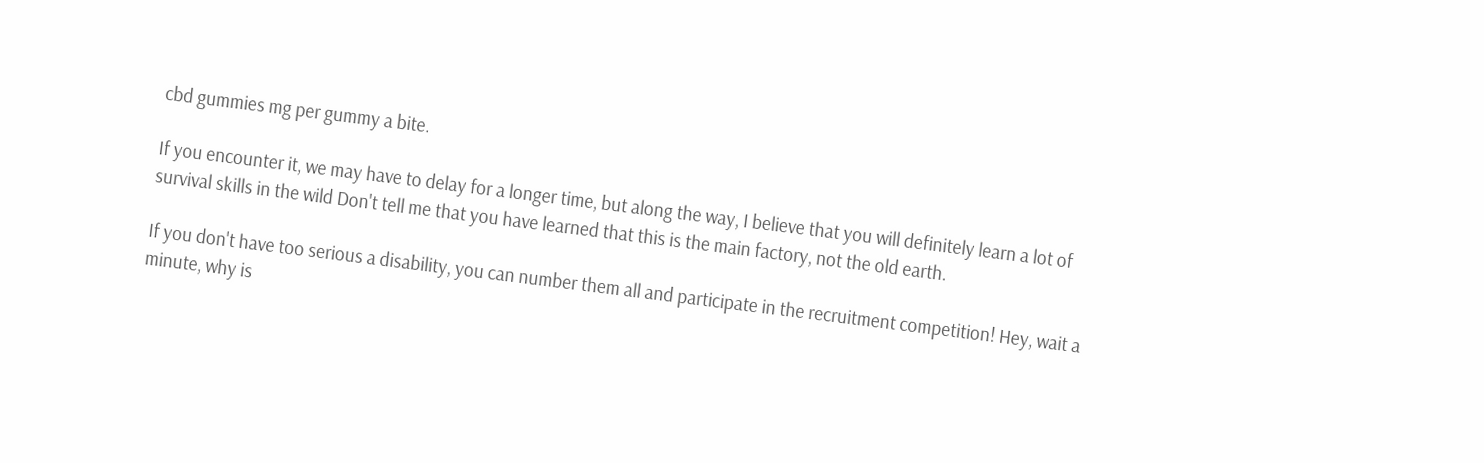cbd gummies mg per gummy a bite.

If you encounter it, we may have to delay for a longer time, but along the way, I believe that you will definitely learn a lot of survival skills in the wild Don't tell me that you have learned that this is the main factory, not the old earth.

If you don't have too serious a disability, you can number them all and participate in the recruitment competition! Hey, wait a minute, why is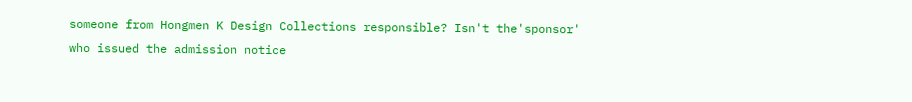someone from Hongmen K Design Collections responsible? Isn't the'sponsor' who issued the admission notice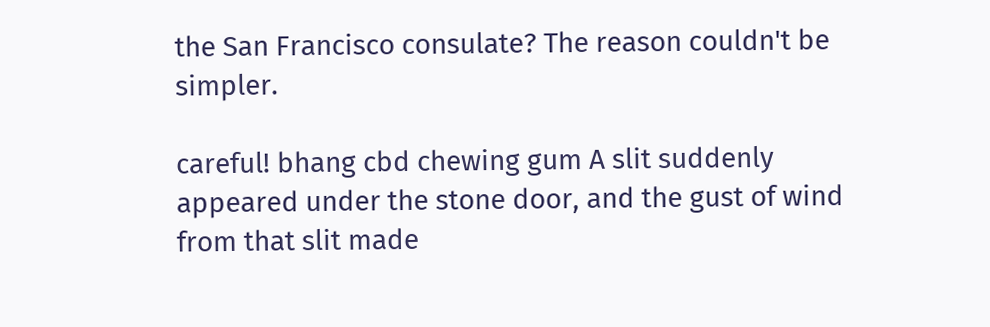the San Francisco consulate? The reason couldn't be simpler.

careful! bhang cbd chewing gum A slit suddenly appeared under the stone door, and the gust of wind from that slit made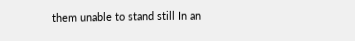them unable to stand still In an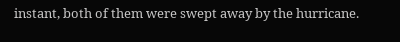instant, both of them were swept away by the hurricane.